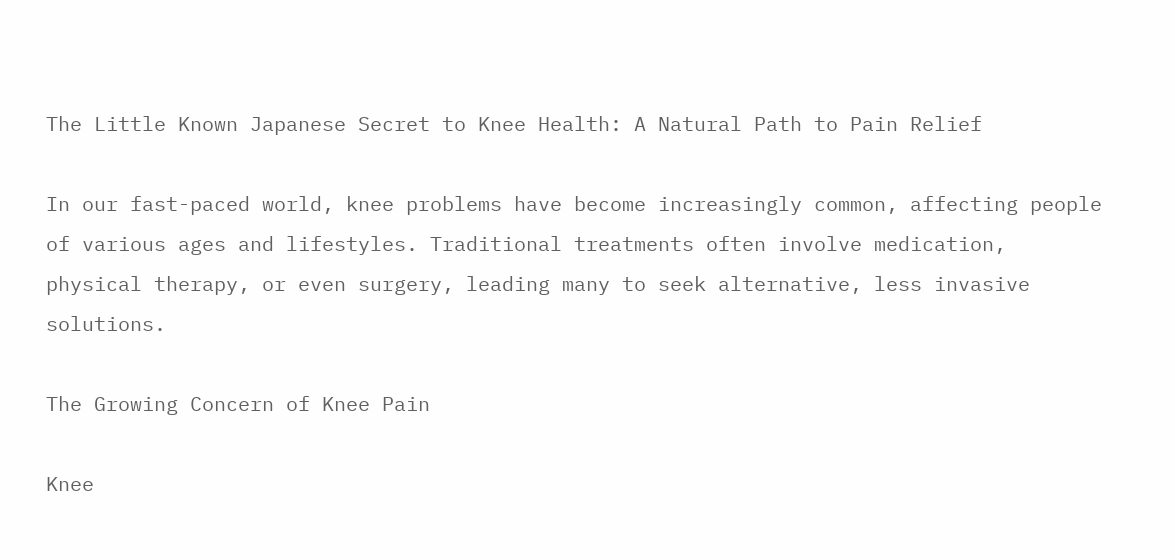The Little Known Japanese Secret to Knee Health: A Natural Path to Pain Relief

In our fast-paced world, knee problems have become increasingly common, affecting people of various ages and lifestyles. Traditional treatments often involve medication, physical therapy, or even surgery, leading many to seek alternative, less invasive solutions.

The Growing Concern of Knee Pain

Knee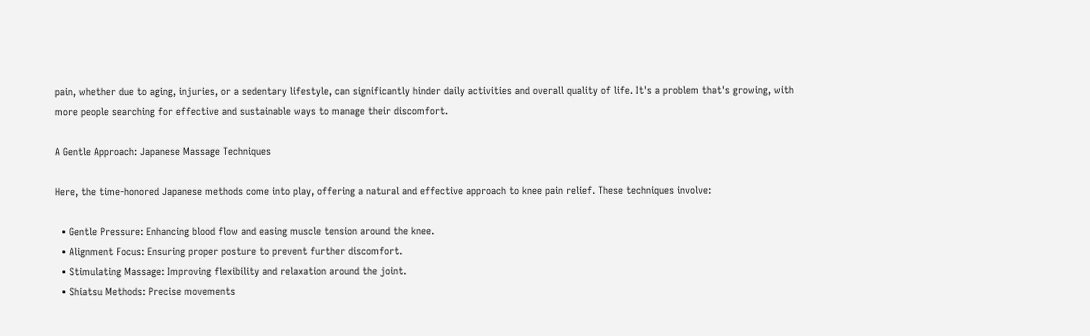pain, whether due to aging, injuries, or a sedentary lifestyle, can significantly hinder daily activities and overall quality of life. It's a problem that's growing, with more people searching for effective and sustainable ways to manage their discomfort.

A Gentle Approach: Japanese Massage Techniques

Here, the time-honored Japanese methods come into play, offering a natural and effective approach to knee pain relief. These techniques involve:

  • Gentle Pressure: Enhancing blood flow and easing muscle tension around the knee.
  • Alignment Focus: Ensuring proper posture to prevent further discomfort.
  • Stimulating Massage: Improving flexibility and relaxation around the joint.
  • Shiatsu Methods: Precise movements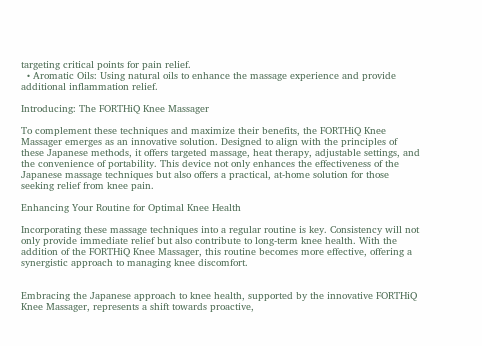targeting critical points for pain relief.
  • Aromatic Oils: Using natural oils to enhance the massage experience and provide additional inflammation relief.

Introducing: The FORTHiQ Knee Massager

To complement these techniques and maximize their benefits, the FORTHiQ Knee Massager emerges as an innovative solution. Designed to align with the principles of these Japanese methods, it offers targeted massage, heat therapy, adjustable settings, and the convenience of portability. This device not only enhances the effectiveness of the Japanese massage techniques but also offers a practical, at-home solution for those seeking relief from knee pain.

Enhancing Your Routine for Optimal Knee Health

Incorporating these massage techniques into a regular routine is key. Consistency will not only provide immediate relief but also contribute to long-term knee health. With the addition of the FORTHiQ Knee Massager, this routine becomes more effective, offering a synergistic approach to managing knee discomfort.


Embracing the Japanese approach to knee health, supported by the innovative FORTHiQ Knee Massager, represents a shift towards proactive,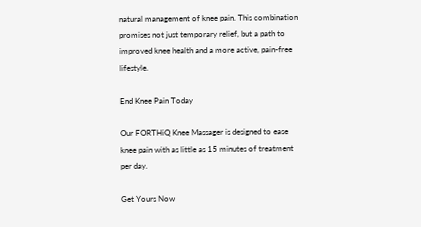natural management of knee pain. This combination promises not just temporary relief, but a path to improved knee health and a more active, pain-free lifestyle.

End Knee Pain Today

Our FORTHiQ Knee Massager is designed to ease knee pain with as little as 15 minutes of treatment per day.

Get Yours Now